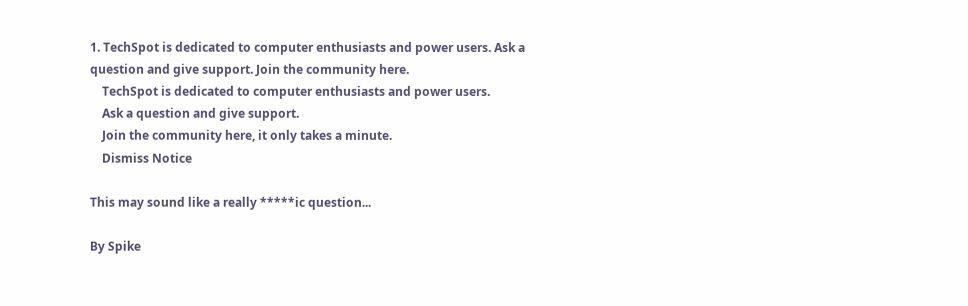1. TechSpot is dedicated to computer enthusiasts and power users. Ask a question and give support. Join the community here.
    TechSpot is dedicated to computer enthusiasts and power users.
    Ask a question and give support.
    Join the community here, it only takes a minute.
    Dismiss Notice

This may sound like a really *****ic question...

By Spike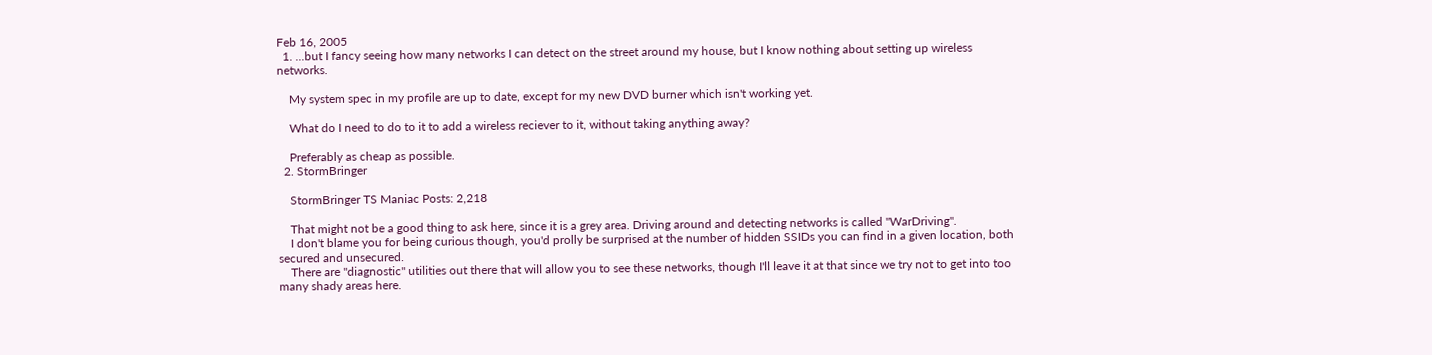Feb 16, 2005
  1. ...but I fancy seeing how many networks I can detect on the street around my house, but I know nothing about setting up wireless networks.

    My system spec in my profile are up to date, except for my new DVD burner which isn't working yet.

    What do I need to do to it to add a wireless reciever to it, without taking anything away?

    Preferably as cheap as possible.
  2. StormBringer

    StormBringer TS Maniac Posts: 2,218

    That might not be a good thing to ask here, since it is a grey area. Driving around and detecting networks is called "WarDriving".
    I don't blame you for being curious though, you'd prolly be surprised at the number of hidden SSIDs you can find in a given location, both secured and unsecured.
    There are "diagnostic" utilities out there that will allow you to see these networks, though I'll leave it at that since we try not to get into too many shady areas here.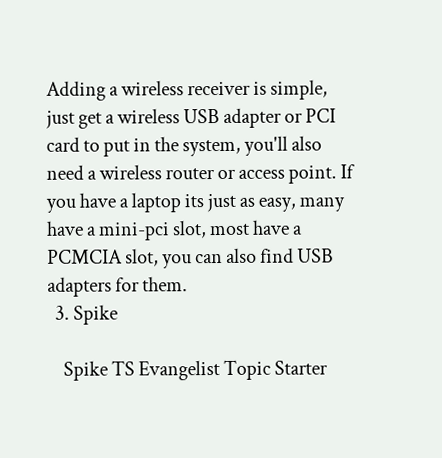Adding a wireless receiver is simple, just get a wireless USB adapter or PCI card to put in the system, you'll also need a wireless router or access point. If you have a laptop its just as easy, many have a mini-pci slot, most have a PCMCIA slot, you can also find USB adapters for them.
  3. Spike

    Spike TS Evangelist Topic Starter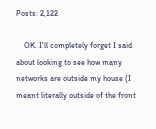Posts: 2,122

    OK. I'll completely forget I said about looking to see how many networks are outside my house (I meant literally outside of the front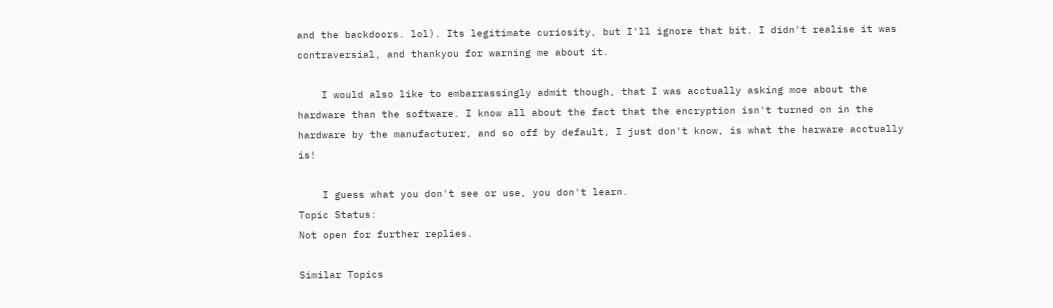and the backdoors. lol). Its legitimate curiosity, but I'll ignore that bit. I didn't realise it was contraversial, and thankyou for warning me about it.

    I would also like to embarrassingly admit though, that I was acctually asking moe about the hardware than the software. I know all about the fact that the encryption isn't turned on in the hardware by the manufacturer, and so off by default, I just don't know, is what the harware acctually is!

    I guess what you don't see or use, you don't learn.
Topic Status:
Not open for further replies.

Similar Topics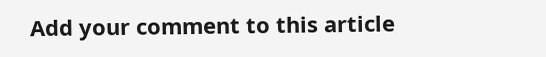Add your comment to this article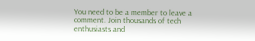You need to be a member to leave a comment. Join thousands of tech enthusiasts and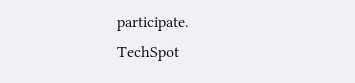participate.
TechSpot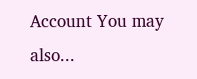Account You may also...